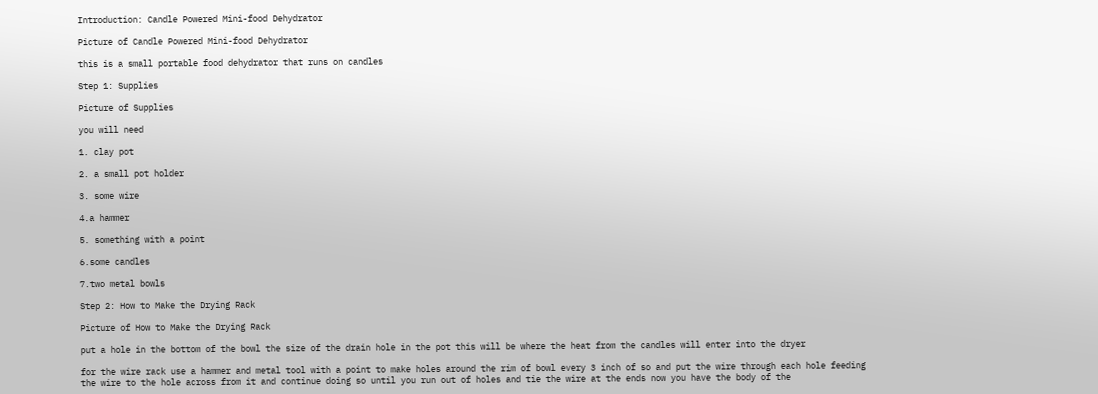Introduction: Candle Powered Mini-food Dehydrator

Picture of Candle Powered Mini-food Dehydrator

this is a small portable food dehydrator that runs on candles

Step 1: Supplies

Picture of Supplies

you will need

1. clay pot

2. a small pot holder

3. some wire

4.a hammer

5. something with a point

6.some candles

7.two metal bowls

Step 2: How to Make the Drying Rack

Picture of How to Make the Drying Rack

put a hole in the bottom of the bowl the size of the drain hole in the pot this will be where the heat from the candles will enter into the dryer

for the wire rack use a hammer and metal tool with a point to make holes around the rim of bowl every 3 inch of so and put the wire through each hole feeding the wire to the hole across from it and continue doing so until you run out of holes and tie the wire at the ends now you have the body of the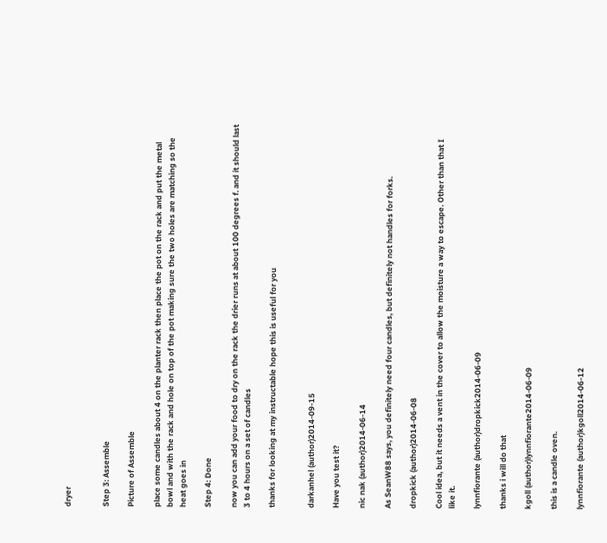dryer


Step 3: Assemble

Picture of Assemble

place some candles about 4 on the planter rack then place the pot on the rack and put the metal bowl and with the rack and hole on top of the pot making sure the two holes are matching so the heat goes in

Step 4: Done

now you can add your food to dry on the rack the drier runs at about 100 degrees f. and it should last 3 to 4 hours on a set of candles

thanks for looking at my instructable hope this is useful for you


darkanhel (author)2014-09-15

Have you test it?

nic nak (author)2014-06-14

As SeanW88 says, you definitely need four candles, but definitely not handles for forks.

dropkick (author)2014-06-08

Cool idea, but it needs a vent in the cover to allow the moisture a way to escape. Other than that I like it.

lynnfiorante (author)dropkick2014-06-09

thanks i will do that

kgoll (author)lynnfiorante2014-06-09

this is a candle oven.

lynnfiorante (author)kgoll2014-06-12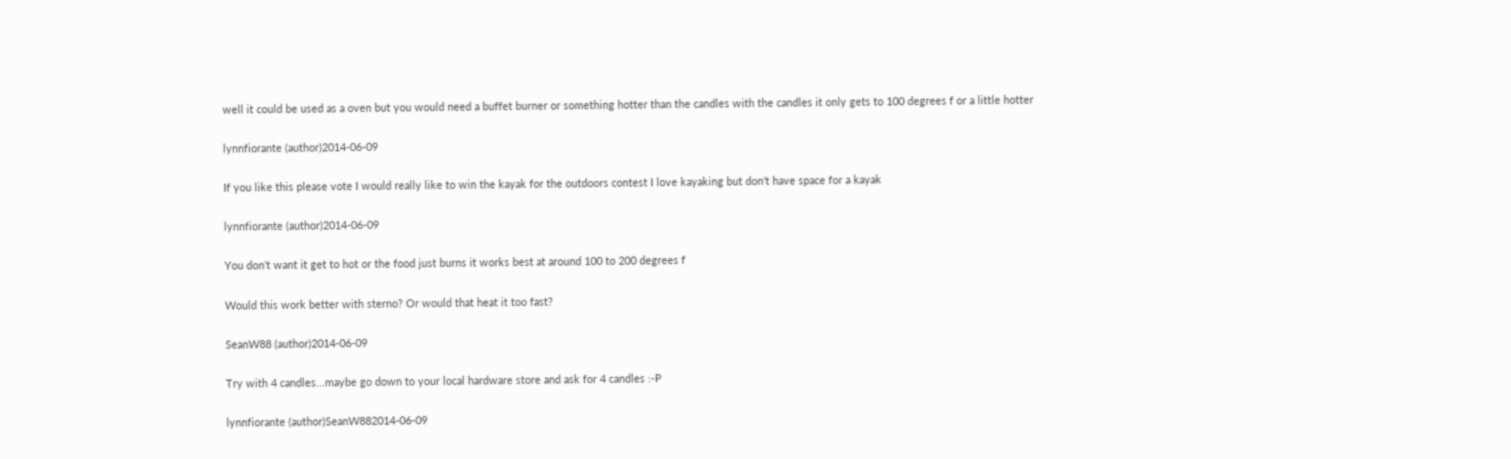well it could be used as a oven but you would need a buffet burner or something hotter than the candles with the candles it only gets to 100 degrees f or a little hotter

lynnfiorante (author)2014-06-09

If you like this please vote I would really like to win the kayak for the outdoors contest I love kayaking but don't have space for a kayak

lynnfiorante (author)2014-06-09

You don't want it get to hot or the food just burns it works best at around 100 to 200 degrees f

Would this work better with sterno? Or would that heat it too fast?

SeanW88 (author)2014-06-09

Try with 4 candles...maybe go down to your local hardware store and ask for 4 candles :-P

lynnfiorante (author)SeanW882014-06-09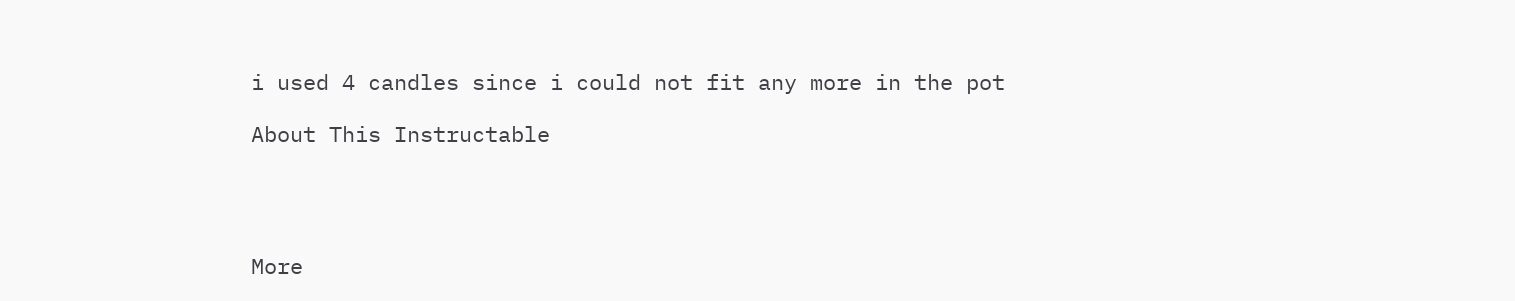i used 4 candles since i could not fit any more in the pot

About This Instructable




More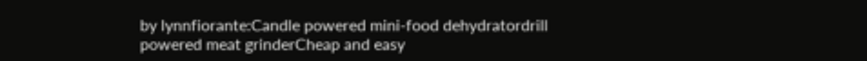by lynnfiorante:Candle powered mini-food dehydratordrill powered meat grinderCheap and easy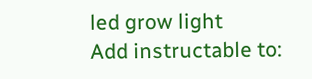led grow light
Add instructable to: